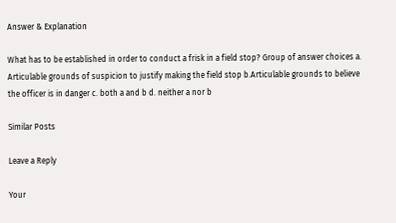Answer & Explanation

What has to be established in order to conduct a frisk in a field stop? Group of answer choices a. Articulable grounds of suspicion to justify making the field stop b.Articulable grounds to believe the officer is in danger c. both a and b d. neither a nor b

Similar Posts

Leave a Reply

Your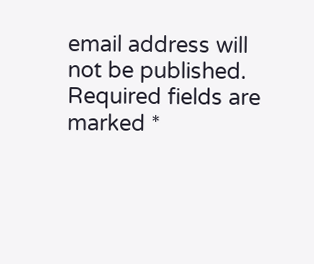email address will not be published. Required fields are marked *